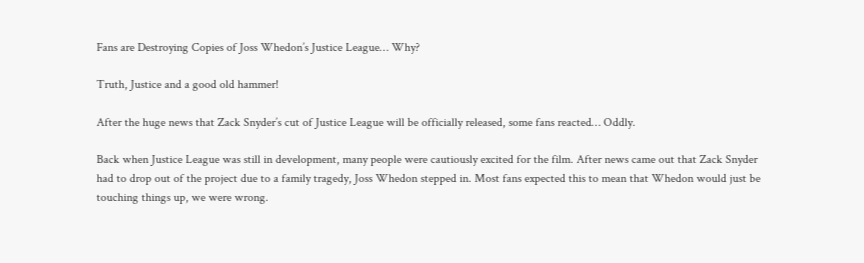Fans are Destroying Copies of Joss Whedon’s Justice League… Why?

Truth, Justice and a good old hammer!

After the huge news that Zack Snyder’s cut of Justice League will be officially released, some fans reacted… Oddly.

Back when Justice League was still in development, many people were cautiously excited for the film. After news came out that Zack Snyder had to drop out of the project due to a family tragedy, Joss Whedon stepped in. Most fans expected this to mean that Whedon would just be touching things up, we were wrong.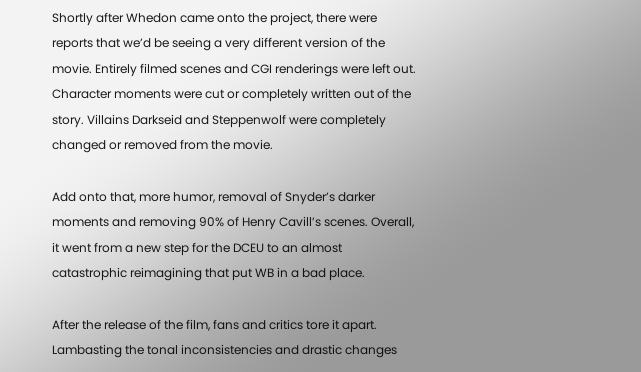Shortly after Whedon came onto the project, there were reports that we’d be seeing a very different version of the movie. Entirely filmed scenes and CGI renderings were left out. Character moments were cut or completely written out of the story. Villains Darkseid and Steppenwolf were completely changed or removed from the movie.

Add onto that, more humor, removal of Snyder’s darker moments and removing 90% of Henry Cavill’s scenes. Overall, it went from a new step for the DCEU to an almost catastrophic reimagining that put WB in a bad place.

After the release of the film, fans and critics tore it apart. Lambasting the tonal inconsistencies and drastic changes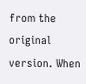from the original version. When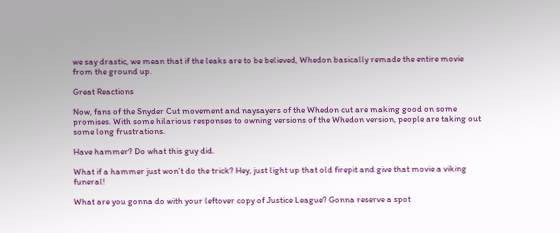we say drastic, we mean that if the leaks are to be believed, Whedon basically remade the entire movie from the ground up.

Great Reactions

Now, fans of the Snyder Cut movement and naysayers of the Whedon cut are making good on some promises. With some hilarious responses to owning versions of the Whedon version, people are taking out some long frustrations.

Have hammer? Do what this guy did.

What if a hammer just won’t do the trick? Hey, just light up that old firepit and give that movie a viking funeral!

What are you gonna do with your leftover copy of Justice League? Gonna reserve a spot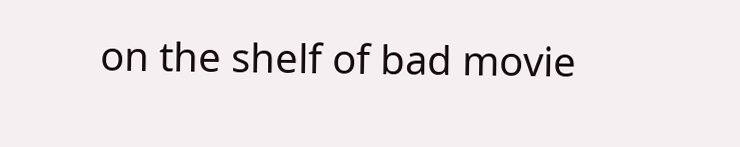on the shelf of bad movie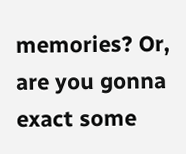memories? Or, are you gonna exact some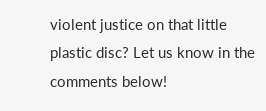violent justice on that little plastic disc? Let us know in the comments below!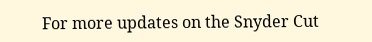For more updates on the Snyder Cut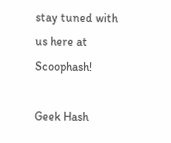stay tuned with us here at Scoophash!

Geek Hash